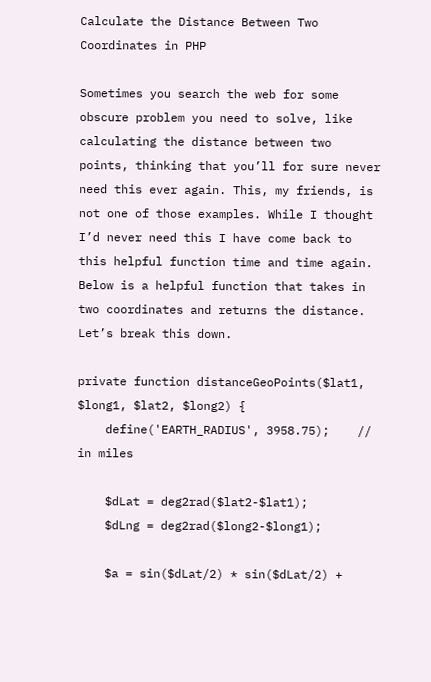Calculate the Distance Between Two Coordinates in PHP

Sometimes you search the web for some obscure problem you need to solve, like calculating the distance between two points, thinking that you’ll for sure never need this ever again. This, my friends, is not one of those examples. While I thought I’d never need this I have come back to this helpful function time and time again. Below is a helpful function that takes in two coordinates and returns the distance. Let’s break this down.

private function distanceGeoPoints($lat1, $long1, $lat2, $long2) {
    define('EARTH_RADIUS', 3958.75);    // in miles

    $dLat = deg2rad($lat2-$lat1);
    $dLng = deg2rad($long2-$long1);

    $a = sin($dLat/2) * sin($dLat/2) +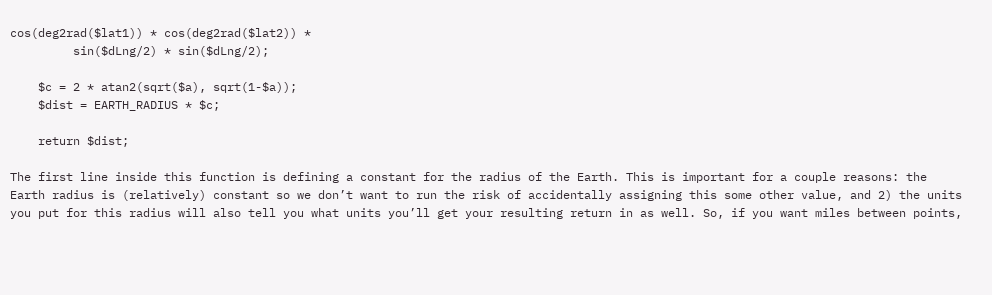cos(deg2rad($lat1)) * cos(deg2rad($lat2)) *
         sin($dLng/2) * sin($dLng/2);

    $c = 2 * atan2(sqrt($a), sqrt(1-$a));
    $dist = EARTH_RADIUS * $c;

    return $dist;

The first line inside this function is defining a constant for the radius of the Earth. This is important for a couple reasons: the Earth radius is (relatively) constant so we don’t want to run the risk of accidentally assigning this some other value, and 2) the units you put for this radius will also tell you what units you’ll get your resulting return in as well. So, if you want miles between points,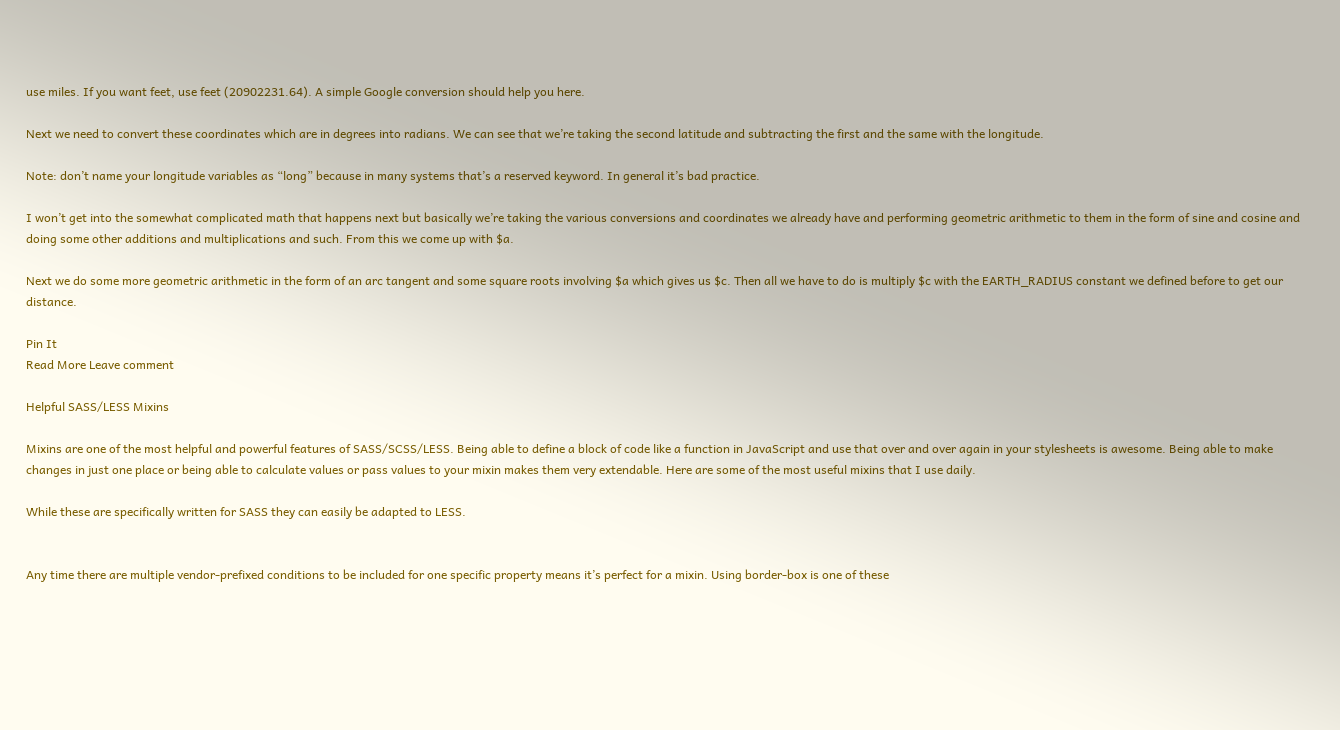use miles. If you want feet, use feet (20902231.64). A simple Google conversion should help you here.

Next we need to convert these coordinates which are in degrees into radians. We can see that we’re taking the second latitude and subtracting the first and the same with the longitude.

Note: don’t name your longitude variables as “long” because in many systems that’s a reserved keyword. In general it’s bad practice.

I won’t get into the somewhat complicated math that happens next but basically we’re taking the various conversions and coordinates we already have and performing geometric arithmetic to them in the form of sine and cosine and doing some other additions and multiplications and such. From this we come up with $a.

Next we do some more geometric arithmetic in the form of an arc tangent and some square roots involving $a which gives us $c. Then all we have to do is multiply $c with the EARTH_RADIUS constant we defined before to get our distance.

Pin It
Read More Leave comment

Helpful SASS/LESS Mixins

Mixins are one of the most helpful and powerful features of SASS/SCSS/LESS. Being able to define a block of code like a function in JavaScript and use that over and over again in your stylesheets is awesome. Being able to make changes in just one place or being able to calculate values or pass values to your mixin makes them very extendable. Here are some of the most useful mixins that I use daily.

While these are specifically written for SASS they can easily be adapted to LESS.


Any time there are multiple vendor-prefixed conditions to be included for one specific property means it’s perfect for a mixin. Using border-box is one of these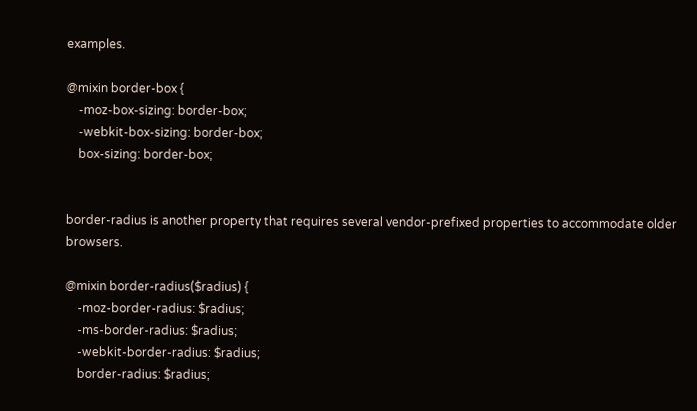examples.

@mixin border-box {
    -moz-box-sizing: border-box;
    -webkit-box-sizing: border-box;
    box-sizing: border-box;


border-radius is another property that requires several vendor-prefixed properties to accommodate older browsers.

@mixin border-radius($radius) {
    -moz-border-radius: $radius;
    -ms-border-radius: $radius;
    -webkit-border-radius: $radius;
    border-radius: $radius;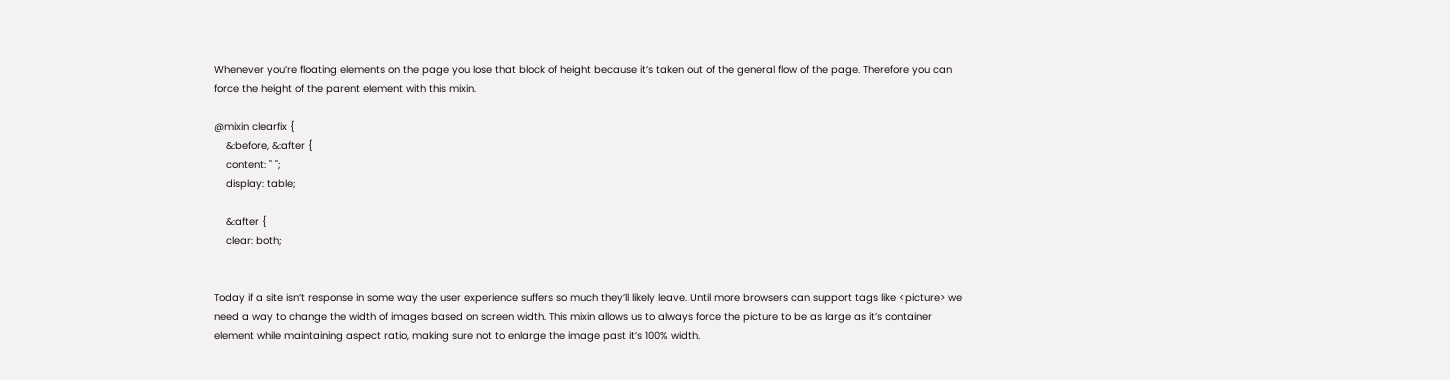Whenever you’re floating elements on the page you lose that block of height because it’s taken out of the general flow of the page. Therefore you can force the height of the parent element with this mixin.

@mixin clearfix {
    &:before, &:after {
    content: " ";
    display: table;

    &:after {
    clear: both;


Today if a site isn’t response in some way the user experience suffers so much they’ll likely leave. Until more browsers can support tags like <picture> we need a way to change the width of images based on screen width. This mixin allows us to always force the picture to be as large as it’s container element while maintaining aspect ratio, making sure not to enlarge the image past it’s 100% width.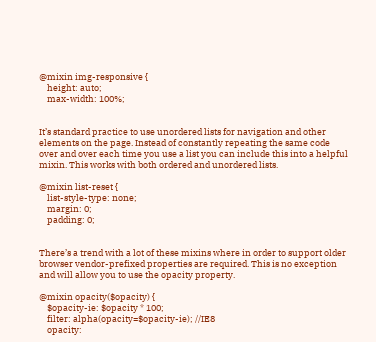@mixin img-responsive {
    height: auto;
    max-width: 100%;


It’s standard practice to use unordered lists for navigation and other elements on the page. Instead of constantly repeating the same code over and over each time you use a list you can include this into a helpful mixin. This works with both ordered and unordered lists.

@mixin list-reset {
    list-style-type: none;
    margin: 0;
    padding: 0;


There’s a trend with a lot of these mixins where in order to support older browser vendor-prefixed properties are required. This is no exception and will allow you to use the opacity property.

@mixin opacity($opacity) {
    $opacity-ie: $opacity * 100;
    filter: alpha(opacity=$opacity-ie); //IE8
    opacity: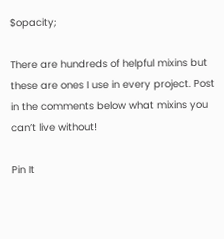$opacity;

There are hundreds of helpful mixins but these are ones I use in every project. Post in the comments below what mixins you can’t live without!

Pin It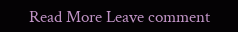Read More Leave comment